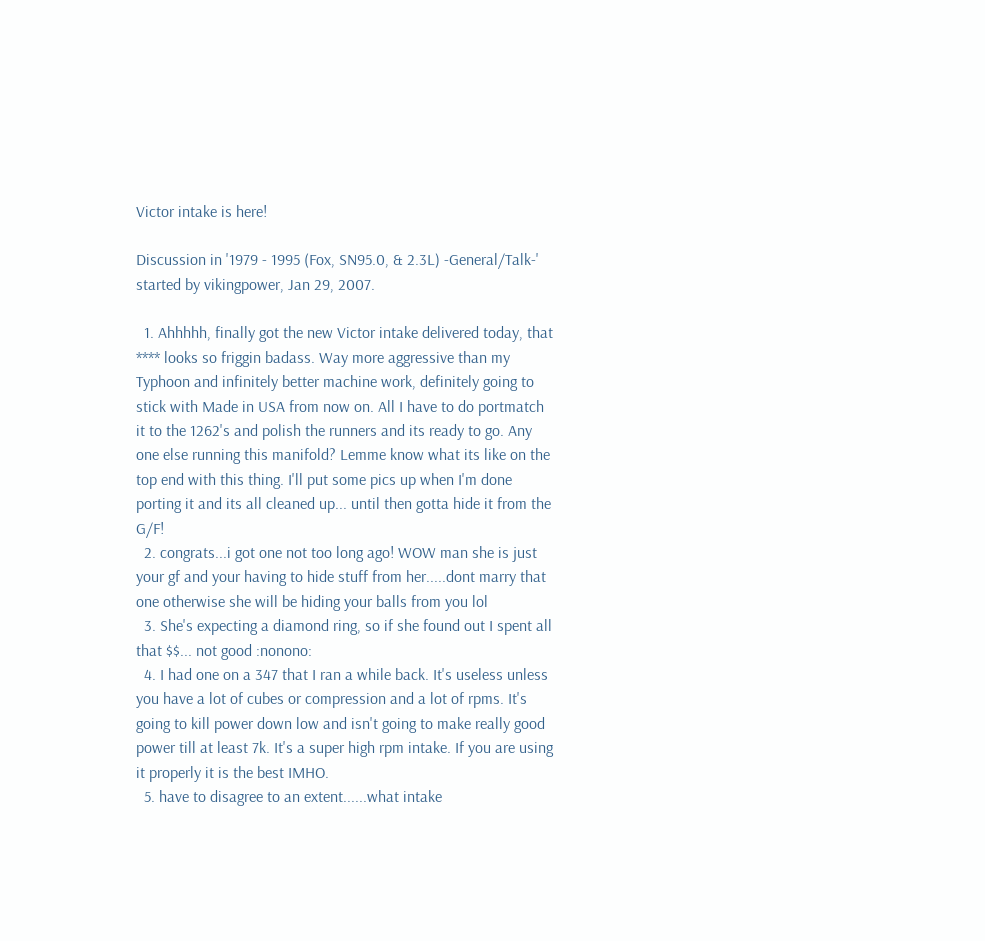Victor intake is here!

Discussion in '1979 - 1995 (Fox, SN95.0, & 2.3L) -General/Talk-' started by vikingpower, Jan 29, 2007.

  1. Ahhhhh, finally got the new Victor intake delivered today, that **** looks so friggin badass. Way more aggressive than my Typhoon and infinitely better machine work, definitely going to stick with Made in USA from now on. All I have to do portmatch it to the 1262's and polish the runners and its ready to go. Any one else running this manifold? Lemme know what its like on the top end with this thing. I'll put some pics up when I'm done porting it and its all cleaned up... until then gotta hide it from the G/F!
  2. congrats...i got one not too long ago! WOW man she is just your gf and your having to hide stuff from her.....dont marry that one otherwise she will be hiding your balls from you lol
  3. She's expecting a diamond ring, so if she found out I spent all that $$... not good :nonono:
  4. I had one on a 347 that I ran a while back. It's useless unless you have a lot of cubes or compression and a lot of rpms. It's going to kill power down low and isn't going to make really good power till at least 7k. It's a super high rpm intake. If you are using it properly it is the best IMHO.
  5. have to disagree to an extent......what intake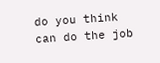do you think can do the job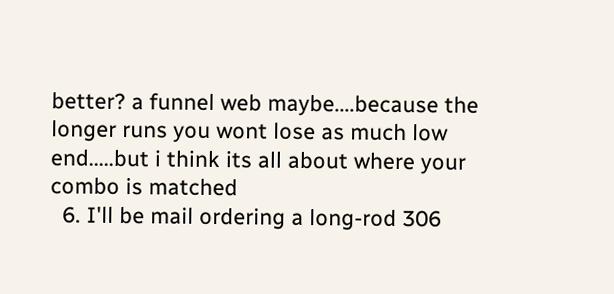better? a funnel web maybe....because the longer runs you wont lose as much low end.....but i think its all about where your combo is matched
  6. I'll be mail ordering a long-rod 306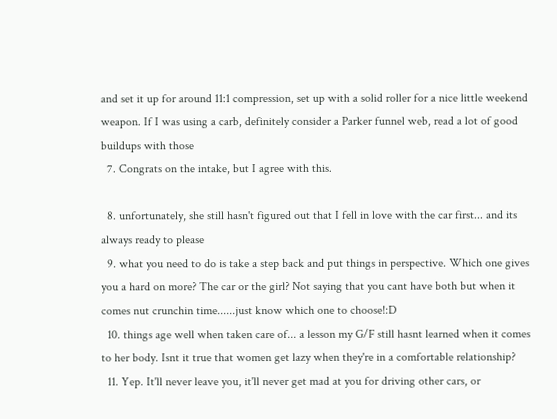and set it up for around 11:1 compression, set up with a solid roller for a nice little weekend weapon. If I was using a carb, definitely consider a Parker funnel web, read a lot of good buildups with those
  7. Congrats on the intake, but I agree with this.

  8. unfortunately, she still hasn't figured out that I fell in love with the car first... and its always ready to please
  9. what you need to do is take a step back and put things in perspective. Which one gives you a hard on more? The car or the girl? Not saying that you cant have both but when it comes nut crunchin time......just know which one to choose!:D
  10. things age well when taken care of... a lesson my G/F still hasnt learned when it comes to her body. Isnt it true that women get lazy when they're in a comfortable relationship?
  11. Yep. It'll never leave you, it'll never get mad at you for driving other cars, or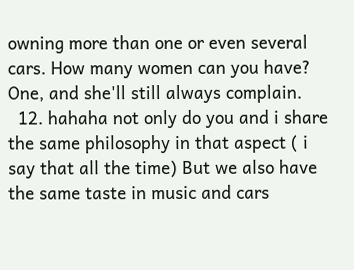owning more than one or even several cars. How many women can you have? One, and she'll still always complain.
  12. hahaha not only do you and i share the same philosophy in that aspect ( i say that all the time) But we also have the same taste in music and cars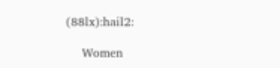(88lx):hail2:

    Women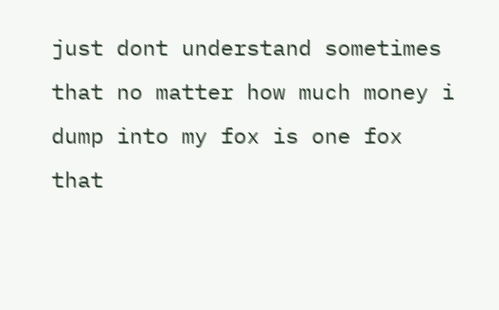just dont understand sometimes that no matter how much money i dump into my fox is one fox that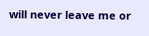will never leave me or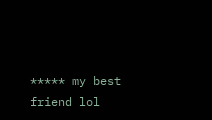***** my best friend lol